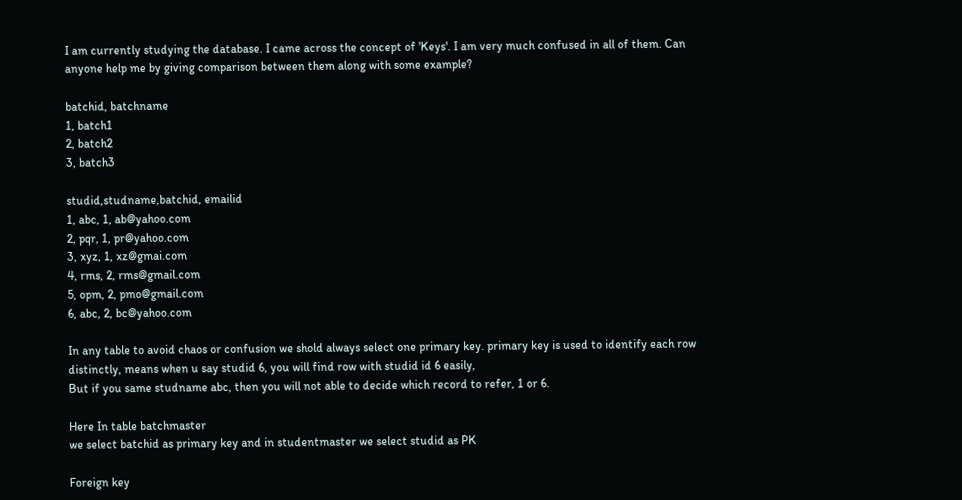I am currently studying the database. I came across the concept of 'Keys'. I am very much confused in all of them. Can anyone help me by giving comparison between them along with some example?

batchid, batchname
1, batch1
2, batch2
3, batch3

studid,studname,batchid, emailid
1, abc, 1, ab@yahoo.com
2, pqr, 1, pr@yahoo.com
3, xyz, 1, xz@gmai.com
4, rms, 2, rms@gmail.com
5, opm, 2, pmo@gmail.com
6, abc, 2, bc@yahoo.com

In any table to avoid chaos or confusion we shold always select one primary key. primary key is used to identify each row distinctly, means when u say studid 6, you will find row with studid id 6 easily,
But if you same studname abc, then you will not able to decide which record to refer, 1 or 6.

Here In table batchmaster
we select batchid as primary key and in studentmaster we select studid as PK

Foreign key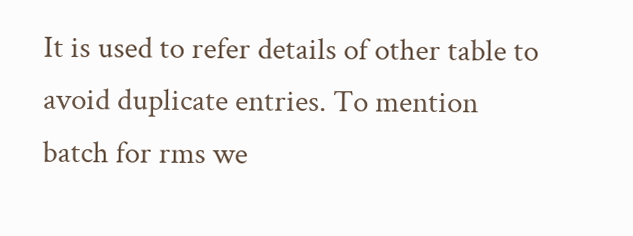It is used to refer details of other table to avoid duplicate entries. To mention batch for rms we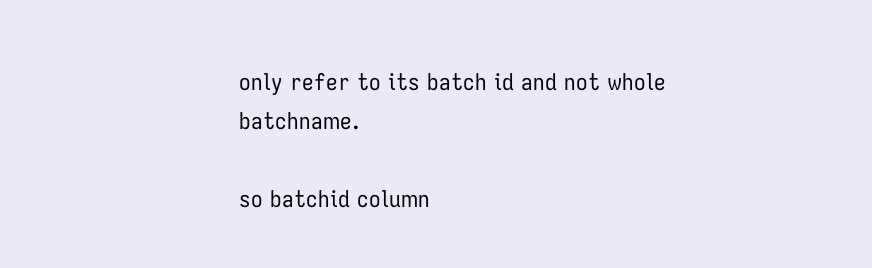only refer to its batch id and not whole batchname.

so batchid column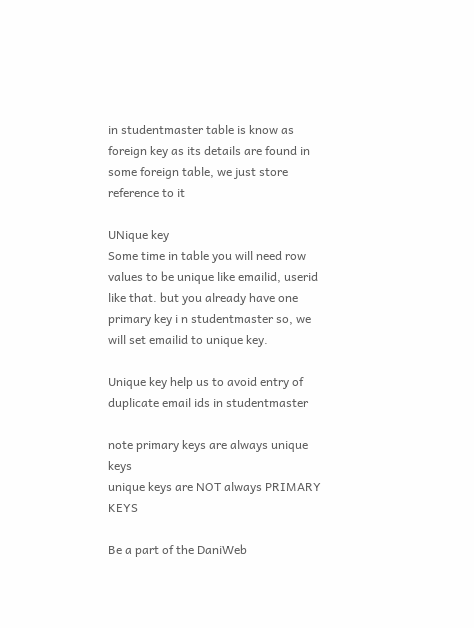in studentmaster table is know as foreign key as its details are found in some foreign table, we just store reference to it

UNique key
Some time in table you will need row values to be unique like emailid, userid like that. but you already have one primary key i n studentmaster so, we will set emailid to unique key.

Unique key help us to avoid entry of duplicate email ids in studentmaster

note primary keys are always unique keys
unique keys are NOT always PRIMARY KEYS

Be a part of the DaniWeb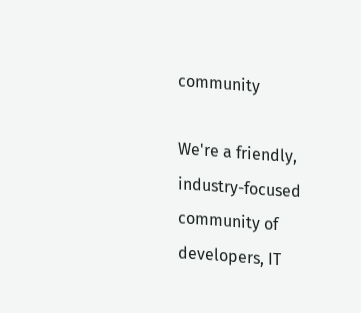community

We're a friendly, industry-focused community of developers, IT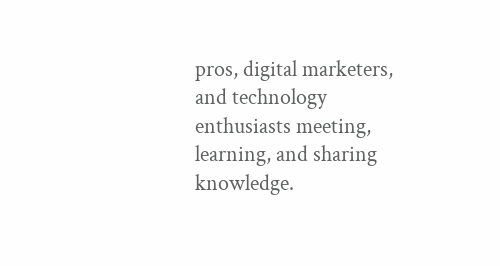pros, digital marketers, and technology enthusiasts meeting, learning, and sharing knowledge.